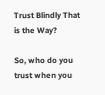Trust Blindly That is the Way?

So, who do you trust when you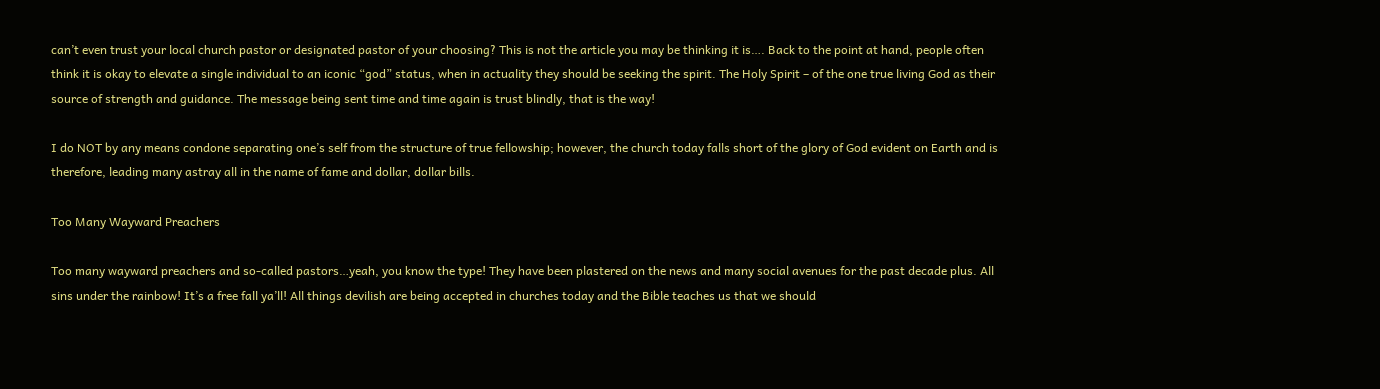can’t even trust your local church pastor or designated pastor of your choosing? This is not the article you may be thinking it is…. Back to the point at hand, people often think it is okay to elevate a single individual to an iconic “god” status, when in actuality they should be seeking the spirit. The Holy Spirit – of the one true living God as their source of strength and guidance. The message being sent time and time again is trust blindly, that is the way!

I do NOT by any means condone separating one’s self from the structure of true fellowship; however, the church today falls short of the glory of God evident on Earth and is therefore, leading many astray all in the name of fame and dollar, dollar bills.

Too Many Wayward Preachers

Too many wayward preachers and so-called pastors…yeah, you know the type! They have been plastered on the news and many social avenues for the past decade plus. All sins under the rainbow! It’s a free fall ya’ll! All things devilish are being accepted in churches today and the Bible teaches us that we should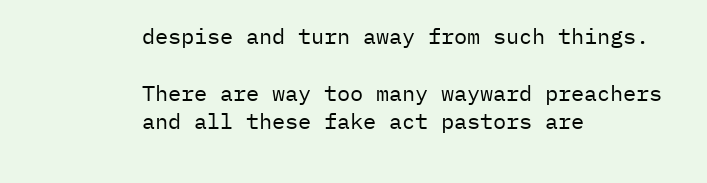despise and turn away from such things.

There are way too many wayward preachers and all these fake act pastors are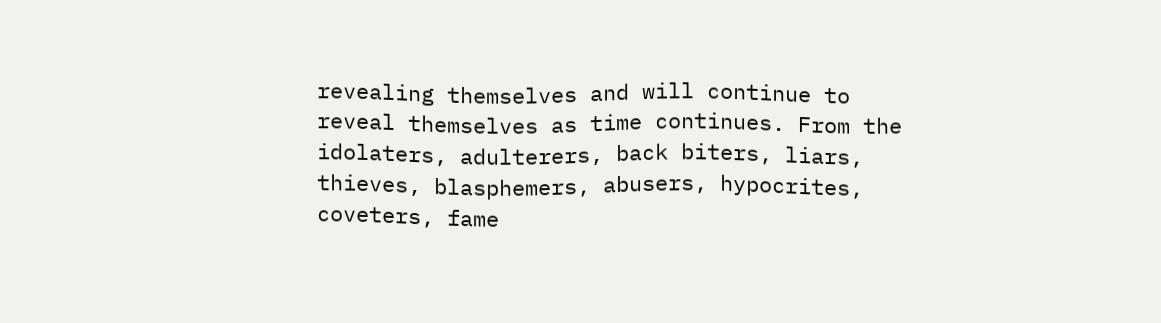revealing themselves and will continue to reveal themselves as time continues. From the idolaters, adulterers, back biters, liars, thieves, blasphemers, abusers, hypocrites, coveters, fame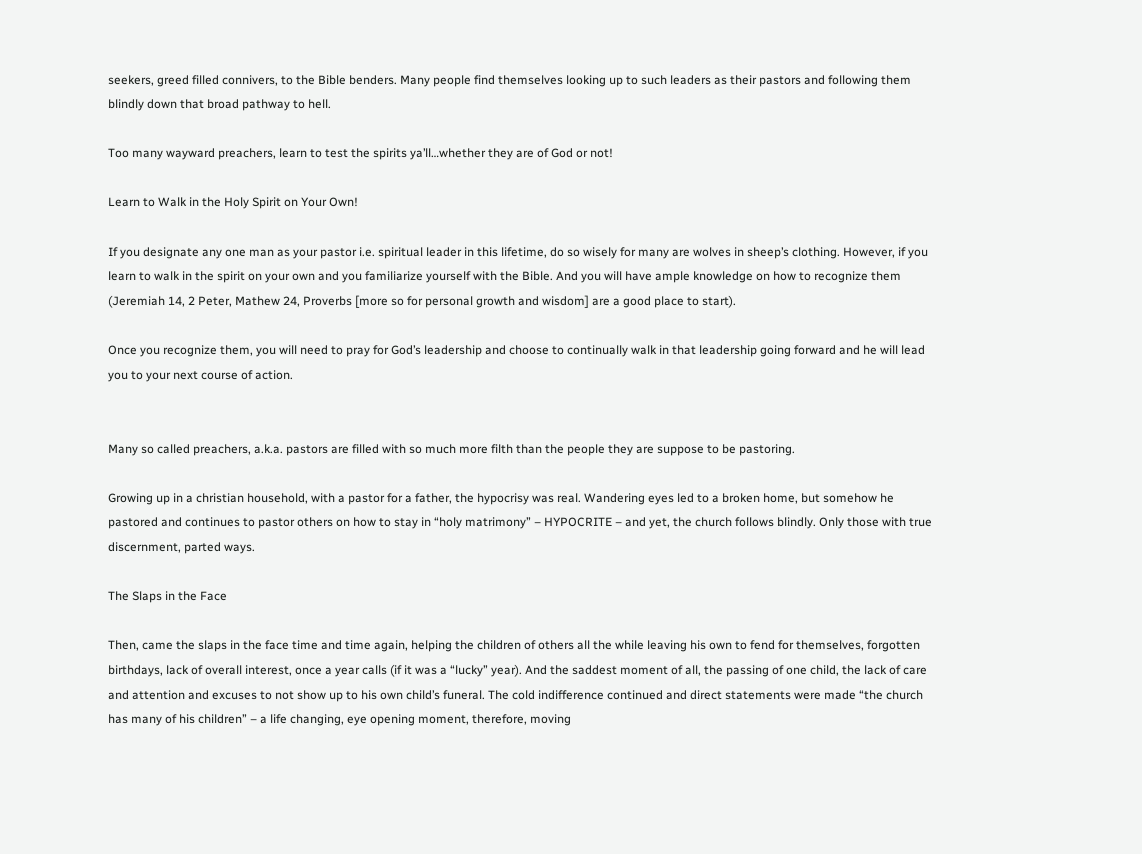seekers, greed filled connivers, to the Bible benders. Many people find themselves looking up to such leaders as their pastors and following them blindly down that broad pathway to hell.

Too many wayward preachers, learn to test the spirits ya’ll…whether they are of God or not!

Learn to Walk in the Holy Spirit on Your Own!

If you designate any one man as your pastor i.e. spiritual leader in this lifetime, do so wisely for many are wolves in sheep’s clothing. However, if you learn to walk in the spirit on your own and you familiarize yourself with the Bible. And you will have ample knowledge on how to recognize them (Jeremiah 14, 2 Peter, Mathew 24, Proverbs [more so for personal growth and wisdom] are a good place to start).

Once you recognize them, you will need to pray for God’s leadership and choose to continually walk in that leadership going forward and he will lead you to your next course of action.


Many so called preachers, a.k.a. pastors are filled with so much more filth than the people they are suppose to be pastoring.

Growing up in a christian household, with a pastor for a father, the hypocrisy was real. Wandering eyes led to a broken home, but somehow he pastored and continues to pastor others on how to stay in “holy matrimony” – HYPOCRITE – and yet, the church follows blindly. Only those with true discernment, parted ways.

The Slaps in the Face

Then, came the slaps in the face time and time again, helping the children of others all the while leaving his own to fend for themselves, forgotten birthdays, lack of overall interest, once a year calls (if it was a “lucky” year). And the saddest moment of all, the passing of one child, the lack of care and attention and excuses to not show up to his own child’s funeral. The cold indifference continued and direct statements were made “the church has many of his children” – a life changing, eye opening moment, therefore, moving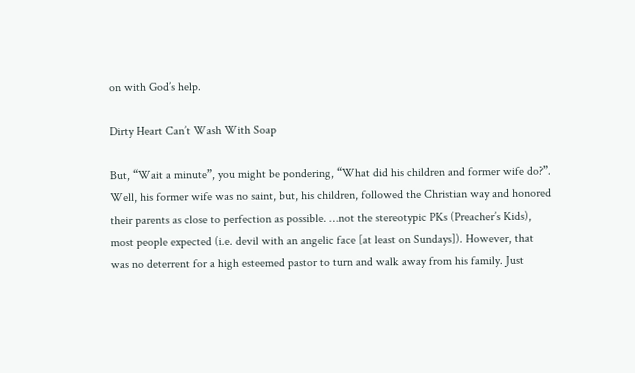on with God’s help.

Dirty Heart Can’t Wash With Soap

But, “Wait a minute”, you might be pondering, “What did his children and former wife do?”. Well, his former wife was no saint, but, his children, followed the Christian way and honored their parents as close to perfection as possible. …not the stereotypic PKs (Preacher’s Kids), most people expected (i.e. devil with an angelic face [at least on Sundays]). However, that was no deterrent for a high esteemed pastor to turn and walk away from his family. Just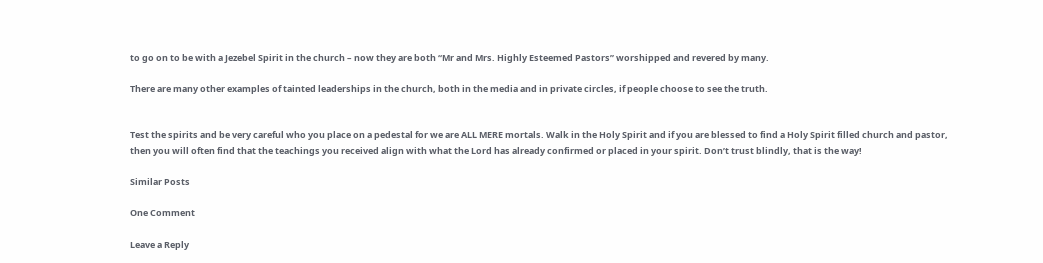to go on to be with a Jezebel Spirit in the church – now they are both “Mr and Mrs. Highly Esteemed Pastors” worshipped and revered by many.

There are many other examples of tainted leaderships in the church, both in the media and in private circles, if people choose to see the truth.


Test the spirits and be very careful who you place on a pedestal for we are ALL MERE mortals. Walk in the Holy Spirit and if you are blessed to find a Holy Spirit filled church and pastor, then you will often find that the teachings you received align with what the Lord has already confirmed or placed in your spirit. Don’t trust blindly, that is the way!

Similar Posts

One Comment

Leave a Reply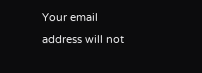Your email address will not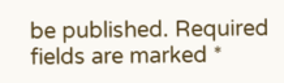be published. Required fields are marked *